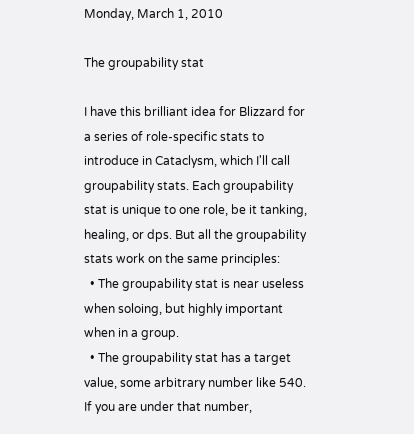Monday, March 1, 2010

The groupability stat

I have this brilliant idea for Blizzard for a series of role-specific stats to introduce in Cataclysm, which I'll call groupability stats. Each groupability stat is unique to one role, be it tanking, healing, or dps. But all the groupability stats work on the same principles:
  • The groupability stat is near useless when soloing, but highly important when in a group.
  • The groupability stat has a target value, some arbitrary number like 540. If you are under that number,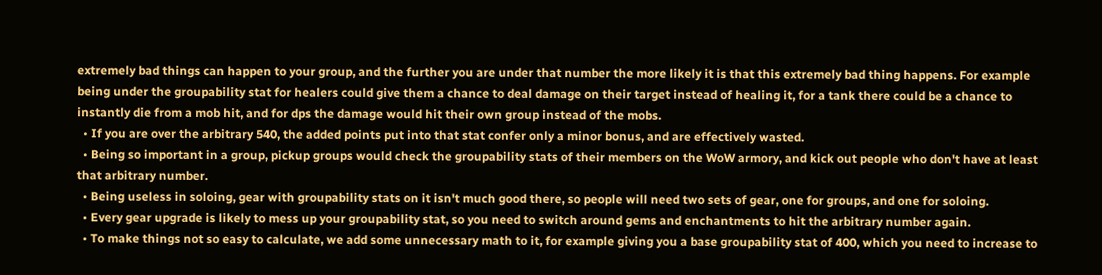extremely bad things can happen to your group, and the further you are under that number the more likely it is that this extremely bad thing happens. For example being under the groupability stat for healers could give them a chance to deal damage on their target instead of healing it, for a tank there could be a chance to instantly die from a mob hit, and for dps the damage would hit their own group instead of the mobs.
  • If you are over the arbitrary 540, the added points put into that stat confer only a minor bonus, and are effectively wasted.
  • Being so important in a group, pickup groups would check the groupability stats of their members on the WoW armory, and kick out people who don't have at least that arbitrary number.
  • Being useless in soloing, gear with groupability stats on it isn't much good there, so people will need two sets of gear, one for groups, and one for soloing.
  • Every gear upgrade is likely to mess up your groupability stat, so you need to switch around gems and enchantments to hit the arbitrary number again.
  • To make things not so easy to calculate, we add some unnecessary math to it, for example giving you a base groupability stat of 400, which you need to increase to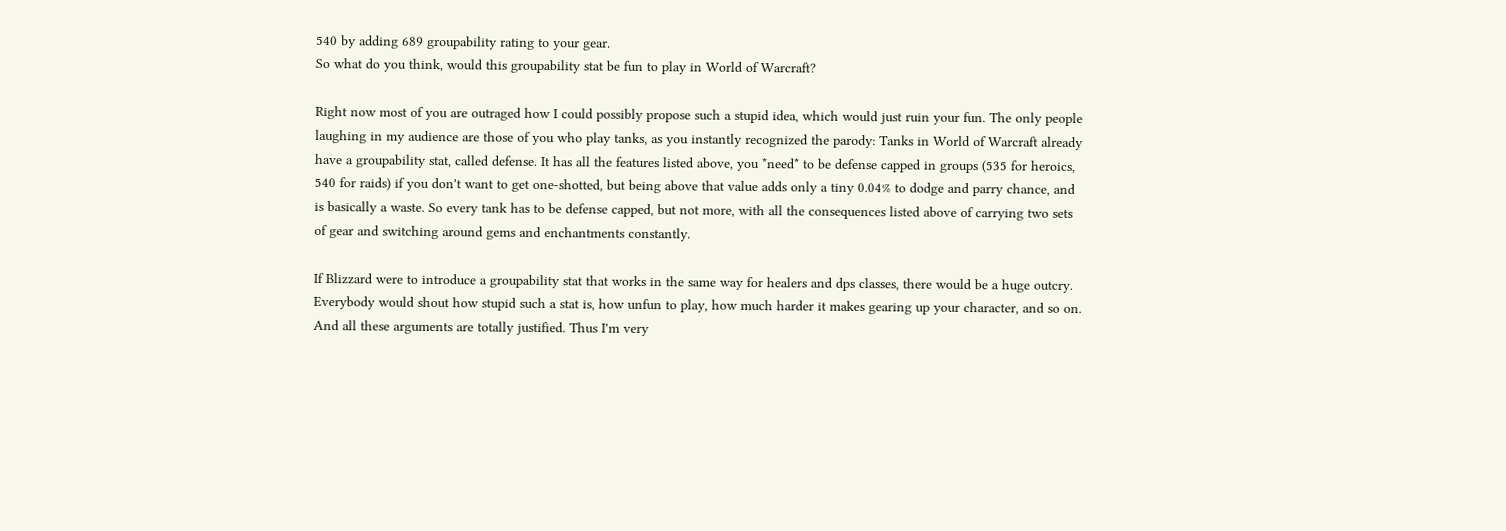540 by adding 689 groupability rating to your gear.
So what do you think, would this groupability stat be fun to play in World of Warcraft?

Right now most of you are outraged how I could possibly propose such a stupid idea, which would just ruin your fun. The only people laughing in my audience are those of you who play tanks, as you instantly recognized the parody: Tanks in World of Warcraft already have a groupability stat, called defense. It has all the features listed above, you *need* to be defense capped in groups (535 for heroics, 540 for raids) if you don't want to get one-shotted, but being above that value adds only a tiny 0.04% to dodge and parry chance, and is basically a waste. So every tank has to be defense capped, but not more, with all the consequences listed above of carrying two sets of gear and switching around gems and enchantments constantly.

If Blizzard were to introduce a groupability stat that works in the same way for healers and dps classes, there would be a huge outcry. Everybody would shout how stupid such a stat is, how unfun to play, how much harder it makes gearing up your character, and so on. And all these arguments are totally justified. Thus I'm very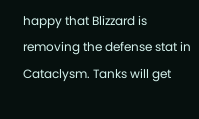happy that Blizzard is removing the defense stat in Cataclysm. Tanks will get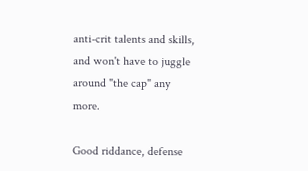anti-crit talents and skills, and won't have to juggle around "the cap" any more.

Good riddance, defense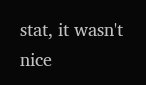stat, it wasn't nice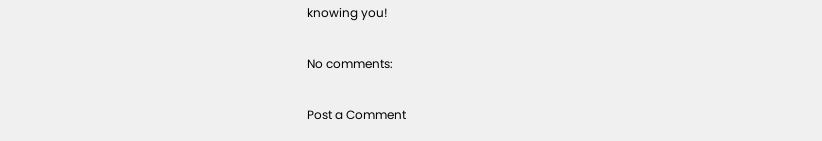knowing you!

No comments:

Post a Comment